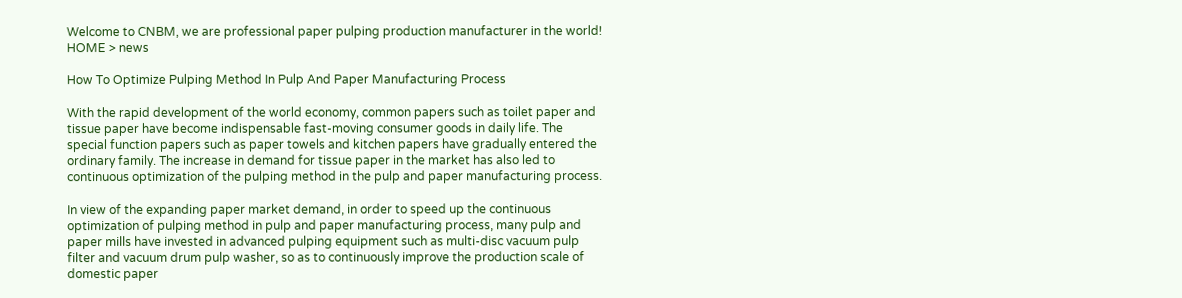Welcome to CNBM, we are professional paper pulping production manufacturer in the world!
HOME > news

How To Optimize Pulping Method In Pulp And Paper Manufacturing Process

With the rapid development of the world economy, common papers such as toilet paper and tissue paper have become indispensable fast-moving consumer goods in daily life. The special function papers such as paper towels and kitchen papers have gradually entered the ordinary family. The increase in demand for tissue paper in the market has also led to continuous optimization of the pulping method in the pulp and paper manufacturing process.

In view of the expanding paper market demand, in order to speed up the continuous optimization of pulping method in pulp and paper manufacturing process, many pulp and paper mills have invested in advanced pulping equipment such as multi-disc vacuum pulp filter and vacuum drum pulp washer, so as to continuously improve the production scale of domestic paper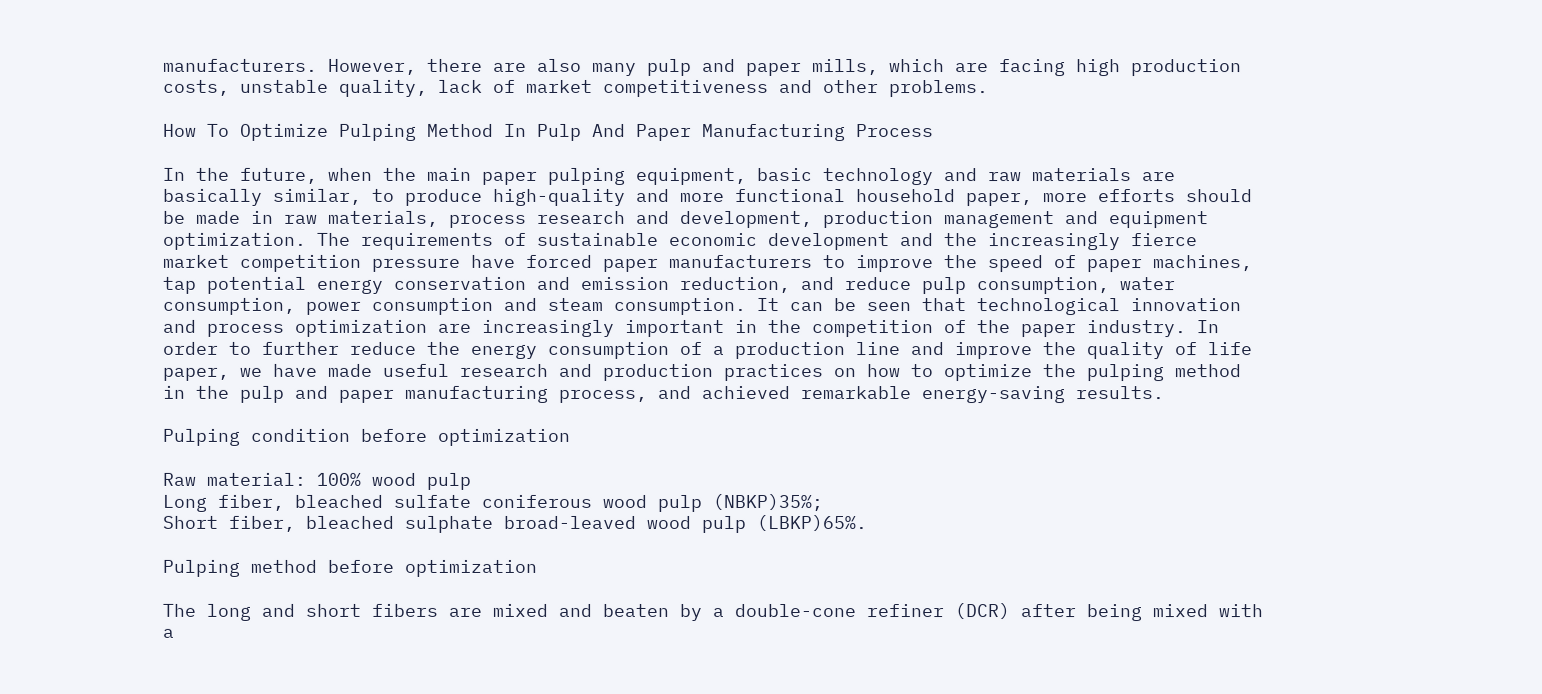manufacturers. However, there are also many pulp and paper mills, which are facing high production costs, unstable quality, lack of market competitiveness and other problems.

How To Optimize Pulping Method In Pulp And Paper Manufacturing Process

In the future, when the main paper pulping equipment, basic technology and raw materials are basically similar, to produce high-quality and more functional household paper, more efforts should be made in raw materials, process research and development, production management and equipment optimization. The requirements of sustainable economic development and the increasingly fierce market competition pressure have forced paper manufacturers to improve the speed of paper machines, tap potential energy conservation and emission reduction, and reduce pulp consumption, water consumption, power consumption and steam consumption. It can be seen that technological innovation and process optimization are increasingly important in the competition of the paper industry. In order to further reduce the energy consumption of a production line and improve the quality of life paper, we have made useful research and production practices on how to optimize the pulping method in the pulp and paper manufacturing process, and achieved remarkable energy-saving results.

Pulping condition before optimization

Raw material: 100% wood pulp
Long fiber, bleached sulfate coniferous wood pulp (NBKP)35%;
Short fiber, bleached sulphate broad-leaved wood pulp (LBKP)65%.

Pulping method before optimization

The long and short fibers are mixed and beaten by a double-cone refiner (DCR) after being mixed with a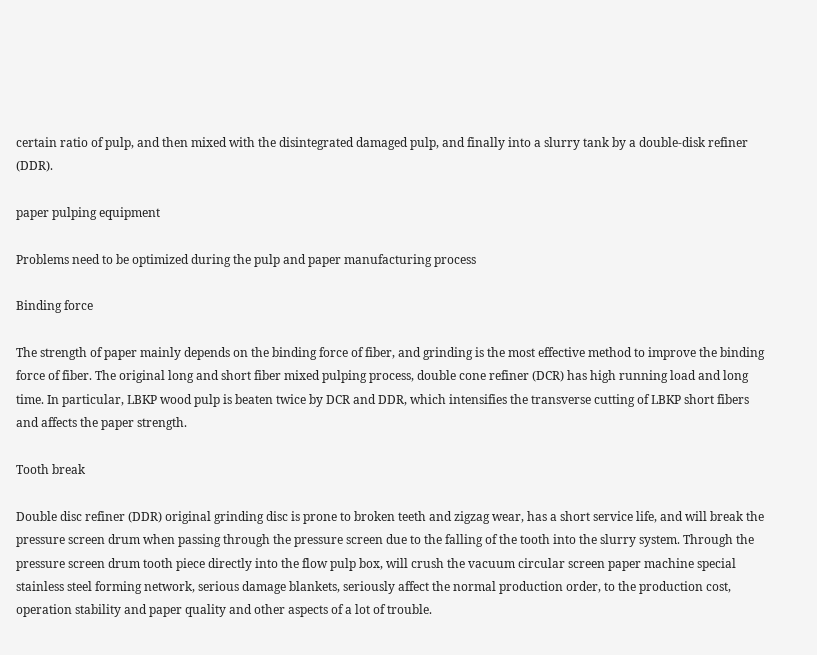certain ratio of pulp, and then mixed with the disintegrated damaged pulp, and finally into a slurry tank by a double-disk refiner (DDR).

paper pulping equipment

Problems need to be optimized during the pulp and paper manufacturing process

Binding force

The strength of paper mainly depends on the binding force of fiber, and grinding is the most effective method to improve the binding force of fiber. The original long and short fiber mixed pulping process, double cone refiner (DCR) has high running load and long time. In particular, LBKP wood pulp is beaten twice by DCR and DDR, which intensifies the transverse cutting of LBKP short fibers and affects the paper strength.

Tooth break

Double disc refiner (DDR) original grinding disc is prone to broken teeth and zigzag wear, has a short service life, and will break the pressure screen drum when passing through the pressure screen due to the falling of the tooth into the slurry system. Through the pressure screen drum tooth piece directly into the flow pulp box, will crush the vacuum circular screen paper machine special stainless steel forming network, serious damage blankets, seriously affect the normal production order, to the production cost, operation stability and paper quality and other aspects of a lot of trouble.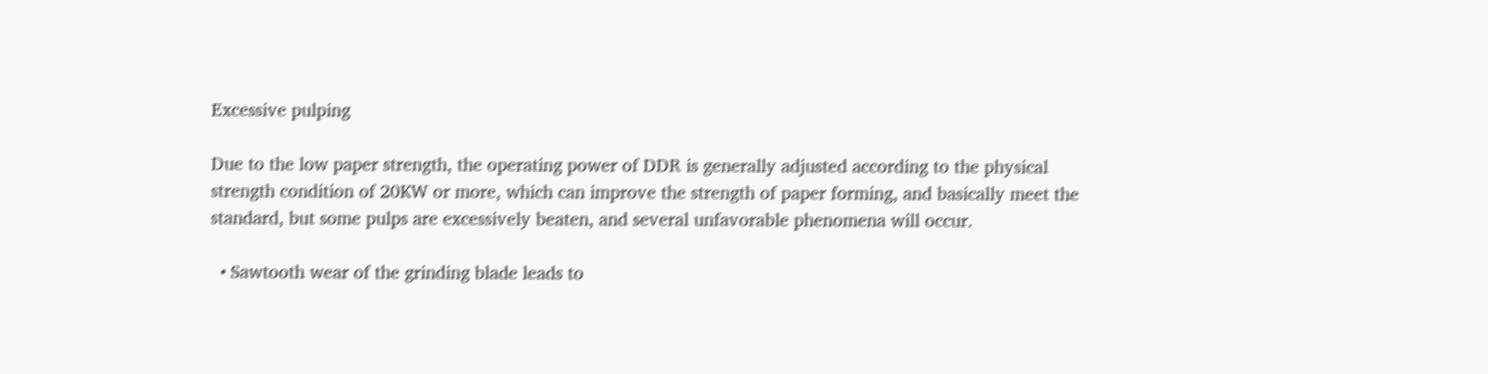Excessive pulping

Due to the low paper strength, the operating power of DDR is generally adjusted according to the physical strength condition of 20KW or more, which can improve the strength of paper forming, and basically meet the standard, but some pulps are excessively beaten, and several unfavorable phenomena will occur.

  • Sawtooth wear of the grinding blade leads to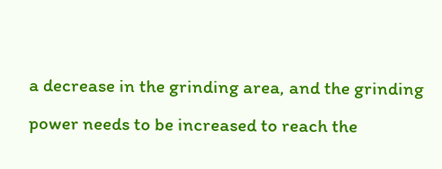a decrease in the grinding area, and the grinding power needs to be increased to reach the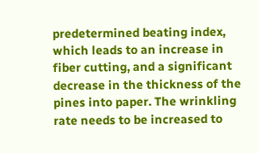predetermined beating index, which leads to an increase in fiber cutting, and a significant decrease in the thickness of the pines into paper. The wrinkling rate needs to be increased to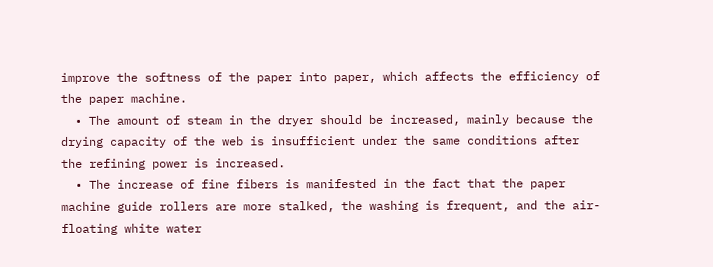improve the softness of the paper into paper, which affects the efficiency of the paper machine.
  • The amount of steam in the dryer should be increased, mainly because the drying capacity of the web is insufficient under the same conditions after the refining power is increased.
  • The increase of fine fibers is manifested in the fact that the paper machine guide rollers are more stalked, the washing is frequent, and the air-floating white water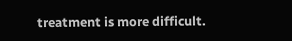treatment is more difficult.